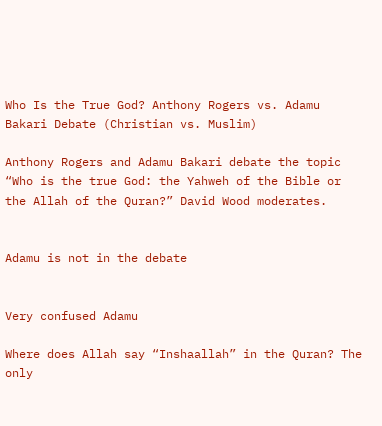Who Is the True God? Anthony Rogers vs. Adamu Bakari Debate (Christian vs. Muslim)

Anthony Rogers and Adamu Bakari debate the topic “Who is the true God: the Yahweh of the Bible or the Allah of the Quran?” David Wood moderates.


Adamu is not in the debate


Very confused Adamu

Where does Allah say “Inshaallah” in the Quran? The only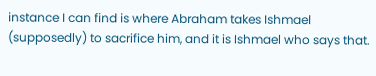instance I can find is where Abraham takes Ishmael (supposedly) to sacrifice him, and it is Ishmael who says that.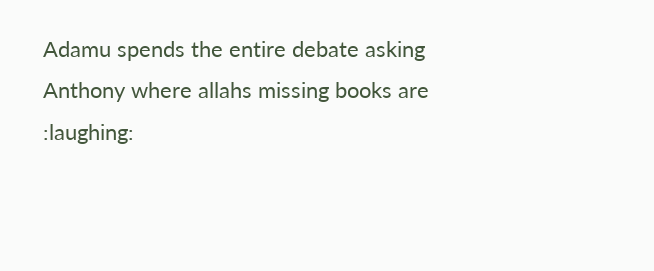Adamu spends the entire debate asking Anthony where allahs missing books are :laughing: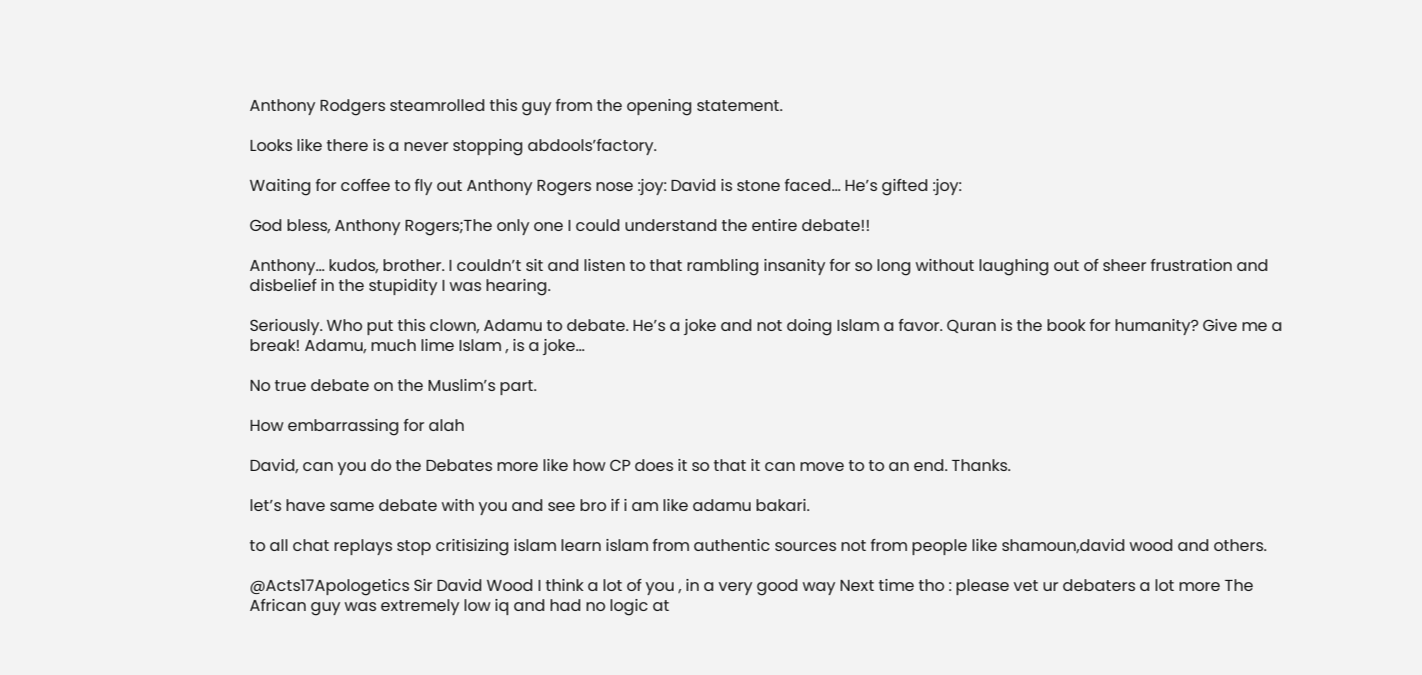Anthony Rodgers steamrolled this guy from the opening statement.

Looks like there is a never stopping abdools’factory.

Waiting for coffee to fly out Anthony Rogers nose :joy: David is stone faced… He’s gifted :joy:

God bless, Anthony Rogers;The only one I could understand the entire debate!!

Anthony… kudos, brother. I couldn’t sit and listen to that rambling insanity for so long without laughing out of sheer frustration and disbelief in the stupidity I was hearing.

Seriously. Who put this clown, Adamu to debate. He’s a joke and not doing Islam a favor. Quran is the book for humanity? Give me a break! Adamu, much lime Islam , is a joke…

No true debate on the Muslim’s part.

How embarrassing for alah

David, can you do the Debates more like how CP does it so that it can move to to an end. Thanks.

let’s have same debate with you and see bro if i am like adamu bakari.

to all chat replays stop critisizing islam learn islam from authentic sources not from people like shamoun,david wood and others.

@Acts17Apologetics Sir David Wood I think a lot of you , in a very good way Next time tho : please vet ur debaters a lot more The African guy was extremely low iq and had no logic at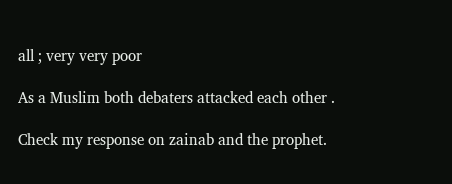all ; very very poor

As a Muslim both debaters attacked each other .

Check my response on zainab and the prophet.